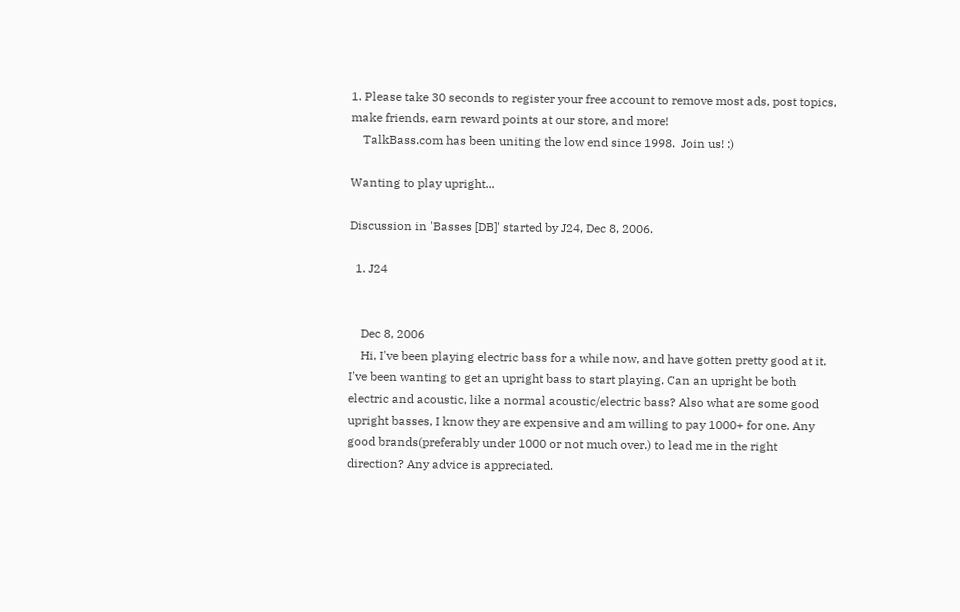1. Please take 30 seconds to register your free account to remove most ads, post topics, make friends, earn reward points at our store, and more!
    TalkBass.com has been uniting the low end since 1998.  Join us! :)

Wanting to play upright...

Discussion in 'Basses [DB]' started by J24, Dec 8, 2006.

  1. J24


    Dec 8, 2006
    Hi, I've been playing electric bass for a while now, and have gotten pretty good at it. I've been wanting to get an upright bass to start playing. Can an upright be both electric and acoustic, like a normal acoustic/electric bass? Also what are some good upright basses, I know they are expensive and am willing to pay 1000+ for one. Any good brands(preferably under 1000 or not much over.) to lead me in the right direction? Any advice is appreciated.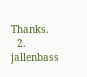Thanks.
  2. jallenbass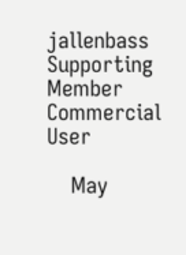jallenbass Supporting Member Commercial User

    May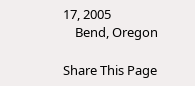17, 2005
    Bend, Oregon

Share This Page